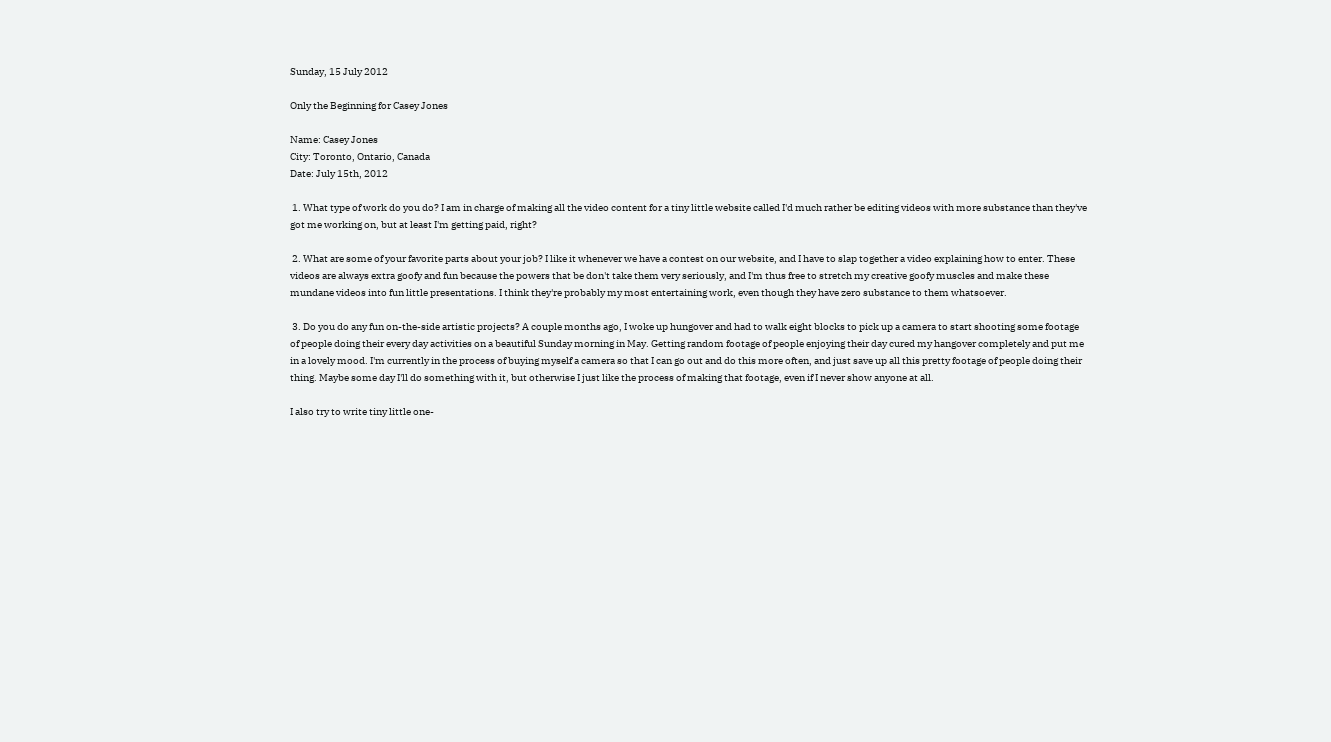Sunday, 15 July 2012

Only the Beginning for Casey Jones

Name: Casey Jones
City: Toronto, Ontario, Canada
Date: July 15th, 2012

 1. What type of work do you do? I am in charge of making all the video content for a tiny little website called I'd much rather be editing videos with more substance than they've got me working on, but at least I'm getting paid, right?

 2. What are some of your favorite parts about your job? I like it whenever we have a contest on our website, and I have to slap together a video explaining how to enter. These videos are always extra goofy and fun because the powers that be don't take them very seriously, and I'm thus free to stretch my creative goofy muscles and make these mundane videos into fun little presentations. I think they're probably my most entertaining work, even though they have zero substance to them whatsoever.

 3. Do you do any fun on-the-side artistic projects? A couple months ago, I woke up hungover and had to walk eight blocks to pick up a camera to start shooting some footage of people doing their every day activities on a beautiful Sunday morning in May. Getting random footage of people enjoying their day cured my hangover completely and put me in a lovely mood. I'm currently in the process of buying myself a camera so that I can go out and do this more often, and just save up all this pretty footage of people doing their thing. Maybe some day I'll do something with it, but otherwise I just like the process of making that footage, even if I never show anyone at all.

I also try to write tiny little one-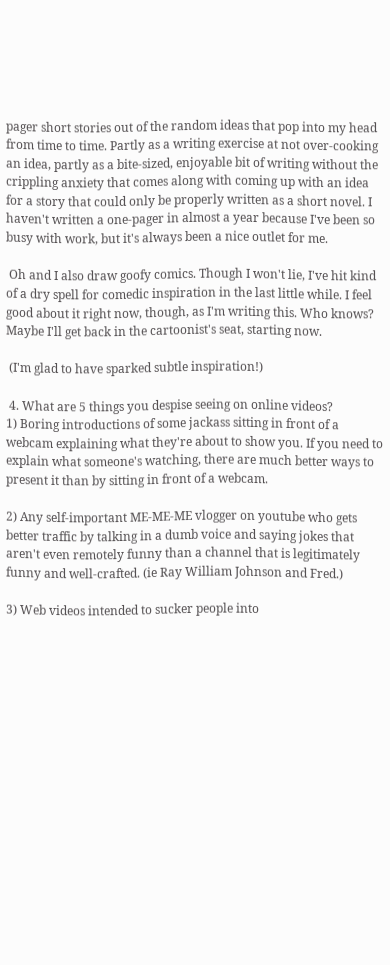pager short stories out of the random ideas that pop into my head from time to time. Partly as a writing exercise at not over-cooking an idea, partly as a bite-sized, enjoyable bit of writing without the crippling anxiety that comes along with coming up with an idea for a story that could only be properly written as a short novel. I haven't written a one-pager in almost a year because I've been so busy with work, but it's always been a nice outlet for me.

 Oh and I also draw goofy comics. Though I won't lie, I've hit kind of a dry spell for comedic inspiration in the last little while. I feel good about it right now, though, as I'm writing this. Who knows? Maybe I'll get back in the cartoonist's seat, starting now.

 (I'm glad to have sparked subtle inspiration!)

 4. What are 5 things you despise seeing on online videos?
1) Boring introductions of some jackass sitting in front of a webcam explaining what they're about to show you. If you need to explain what someone's watching, there are much better ways to present it than by sitting in front of a webcam.

2) Any self-important ME-ME-ME vlogger on youtube who gets better traffic by talking in a dumb voice and saying jokes that aren't even remotely funny than a channel that is legitimately funny and well-crafted. (ie Ray William Johnson and Fred.)

3) Web videos intended to sucker people into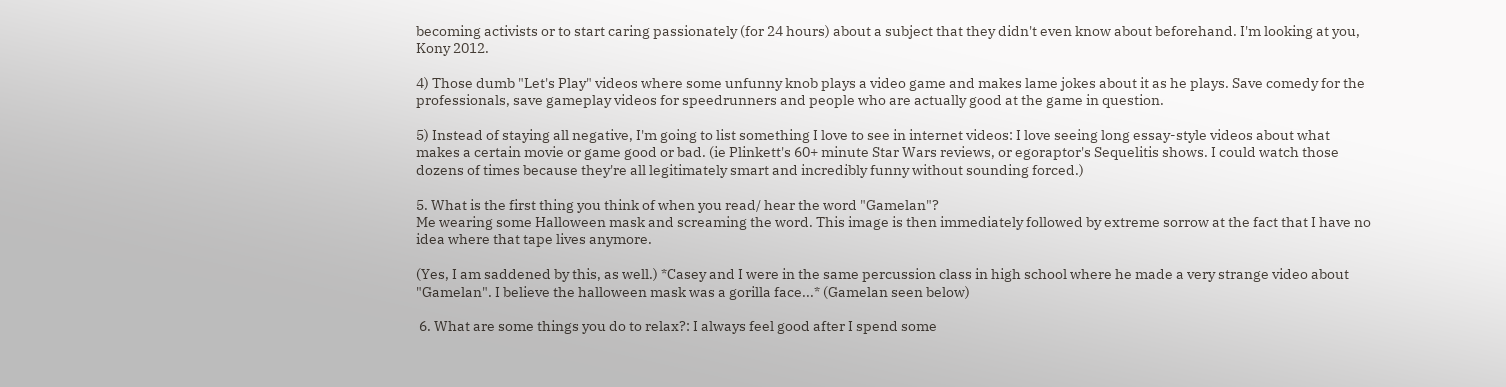becoming activists or to start caring passionately (for 24 hours) about a subject that they didn't even know about beforehand. I'm looking at you, Kony 2012.

4) Those dumb "Let's Play" videos where some unfunny knob plays a video game and makes lame jokes about it as he plays. Save comedy for the professionals, save gameplay videos for speedrunners and people who are actually good at the game in question.

5) Instead of staying all negative, I'm going to list something I love to see in internet videos: I love seeing long essay-style videos about what makes a certain movie or game good or bad. (ie Plinkett's 60+ minute Star Wars reviews, or egoraptor's Sequelitis shows. I could watch those dozens of times because they're all legitimately smart and incredibly funny without sounding forced.)

5. What is the first thing you think of when you read/ hear the word "Gamelan"?
Me wearing some Halloween mask and screaming the word. This image is then immediately followed by extreme sorrow at the fact that I have no idea where that tape lives anymore.

(Yes, I am saddened by this, as well.) *Casey and I were in the same percussion class in high school where he made a very strange video about "Gamelan". I believe the halloween mask was a gorilla face...* (Gamelan seen below)

 6. What are some things you do to relax?: I always feel good after I spend some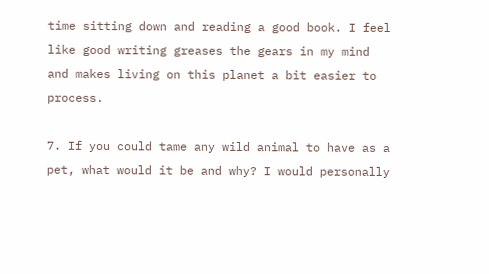time sitting down and reading a good book. I feel like good writing greases the gears in my mind and makes living on this planet a bit easier to process.

7. If you could tame any wild animal to have as a pet, what would it be and why? I would personally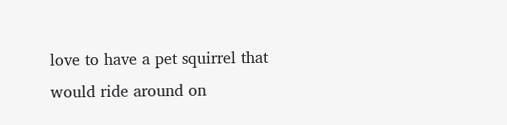love to have a pet squirrel that would ride around on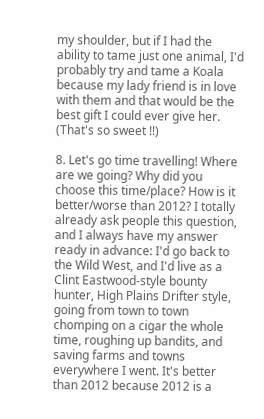my shoulder, but if I had the ability to tame just one animal, I'd probably try and tame a Koala because my lady friend is in love with them and that would be the best gift I could ever give her. (That's so sweet !!)

8. Let's go time travelling! Where are we going? Why did you choose this time/place? How is it better/worse than 2012? I totally already ask people this question, and I always have my answer ready in advance: I'd go back to the Wild West, and I'd live as a Clint Eastwood-style bounty hunter, High Plains Drifter style, going from town to town chomping on a cigar the whole time, roughing up bandits, and saving farms and towns everywhere I went. It's better than 2012 because 2012 is a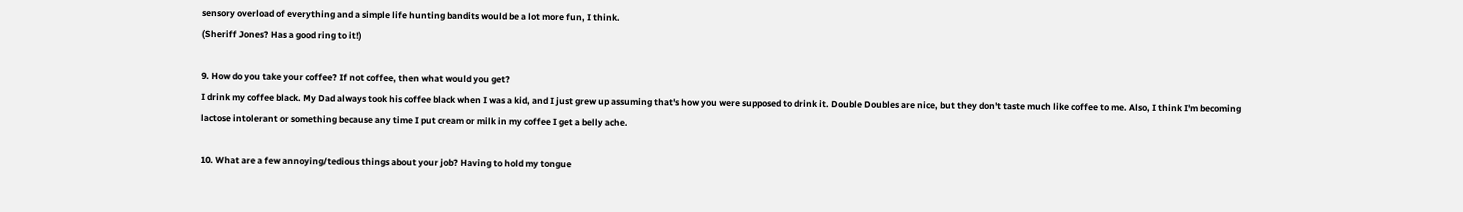sensory overload of everything and a simple life hunting bandits would be a lot more fun, I think.
(Sheriff Jones? Has a good ring to it!)

9. How do you take your coffee? If not coffee, then what would you get?
I drink my coffee black. My Dad always took his coffee black when I was a kid, and I just grew up assuming that's how you were supposed to drink it. Double Doubles are nice, but they don't taste much like coffee to me. Also, I think I'm becoming lactose intolerant or something because any time I put cream or milk in my coffee I get a belly ache.

10. What are a few annoying/tedious things about your job? Having to hold my tongue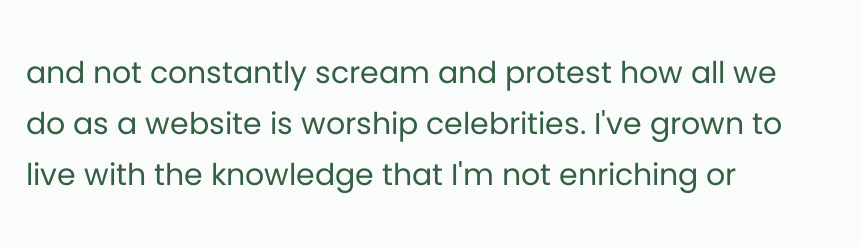and not constantly scream and protest how all we do as a website is worship celebrities. I've grown to live with the knowledge that I'm not enriching or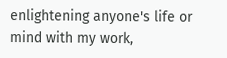enlightening anyone's life or mind with my work,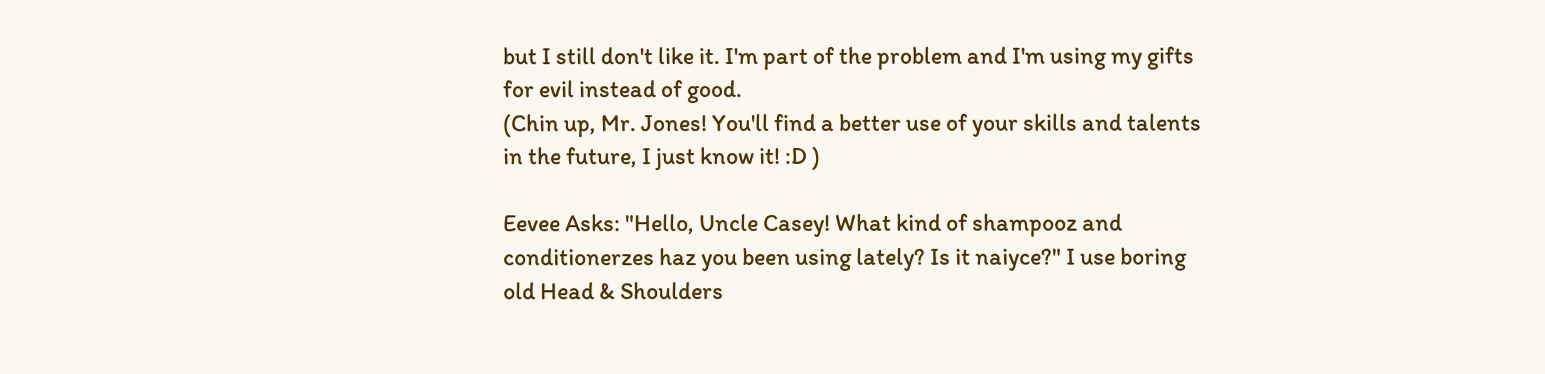but I still don't like it. I'm part of the problem and I'm using my gifts for evil instead of good.
(Chin up, Mr. Jones! You'll find a better use of your skills and talents in the future, I just know it! :D )

Eevee Asks: "Hello, Uncle Casey! What kind of shampooz and conditionerzes haz you been using lately? Is it naiyce?" I use boring old Head & Shoulders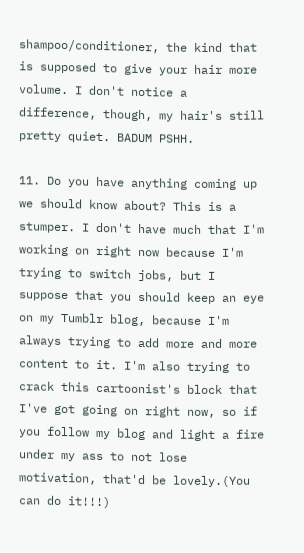shampoo/conditioner, the kind that is supposed to give your hair more volume. I don't notice a difference, though, my hair's still pretty quiet. BADUM PSHH.

11. Do you have anything coming up we should know about? This is a stumper. I don't have much that I'm working on right now because I'm trying to switch jobs, but I suppose that you should keep an eye on my Tumblr blog, because I'm always trying to add more and more content to it. I'm also trying to crack this cartoonist's block that I've got going on right now, so if you follow my blog and light a fire under my ass to not lose motivation, that'd be lovely.(You can do it!!!)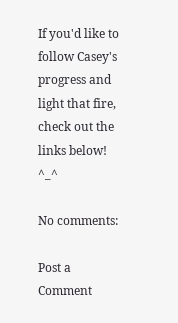If you'd like to follow Casey's progress and light that fire, check out the links below! ^_^

No comments:

Post a Comment